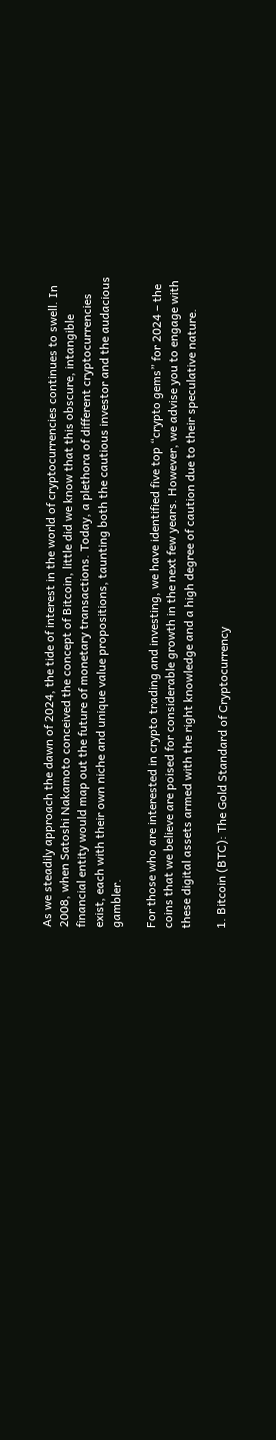As we steadily approach the dawn of 2024, the tide of interest in the world of cryptocurrencies continues to swell. In 2008, when Satoshi Nakamoto conceived the concept of Bitcoin, little did we know that this obscure, intangible financial entity would map out the future of monetary transactions. Today, a plethora of different cryptocurrencies exist, each with their own niche and unique value propositions, taunting both the cautious investor and the audacious gambler.

For those who are interested in crypto trading and investing, we have identified five top “crypto gems” for 2024 – the coins that we believe are poised for considerable growth in the next few years. However, we advise you to engage with these digital assets armed with the right knowledge and a high degree of caution due to their speculative nature.

1. Bitcoin (BTC): The Gold Standard of Cryptocurrency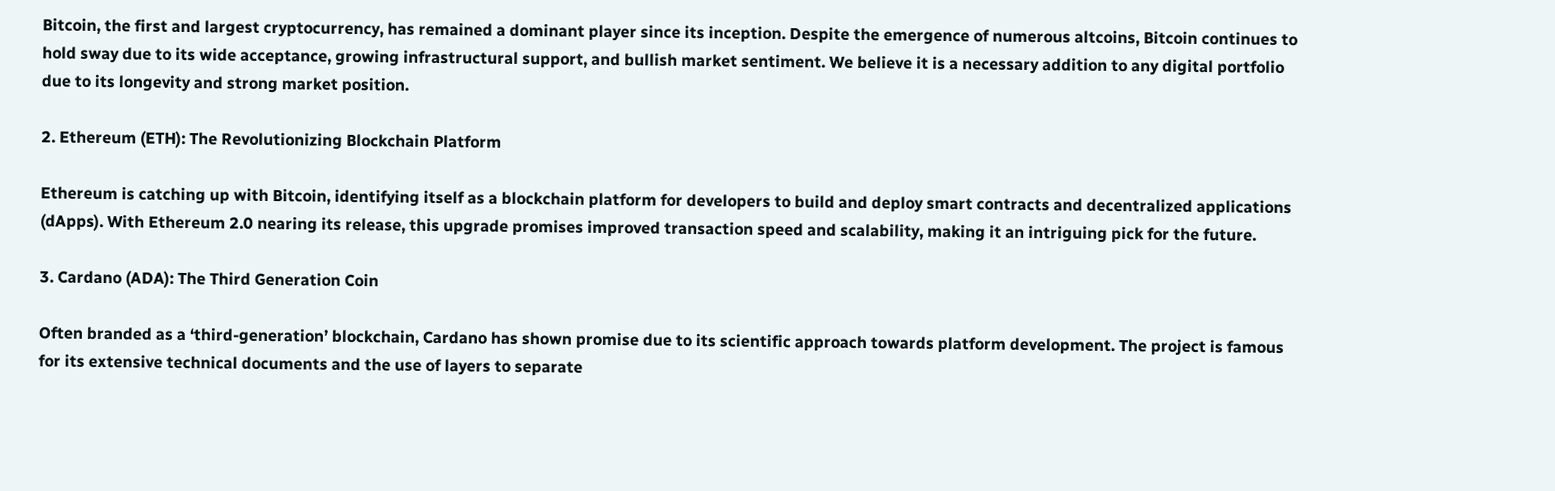Bitcoin, the first and largest cryptocurrency, has remained a dominant player since its inception. Despite the emergence of numerous altcoins, Bitcoin continues to hold sway due to its wide acceptance, growing infrastructural support, and bullish market sentiment. We believe it is a necessary addition to any digital portfolio due to its longevity and strong market position.

2. Ethereum (ETH): The Revolutionizing Blockchain Platform

Ethereum is catching up with Bitcoin, identifying itself as a blockchain platform for developers to build and deploy smart contracts and decentralized applications (dApps). With Ethereum 2.0 nearing its release, this upgrade promises improved transaction speed and scalability, making it an intriguing pick for the future.

3. Cardano (ADA): The Third Generation Coin

Often branded as a ‘third-generation’ blockchain, Cardano has shown promise due to its scientific approach towards platform development. The project is famous for its extensive technical documents and the use of layers to separate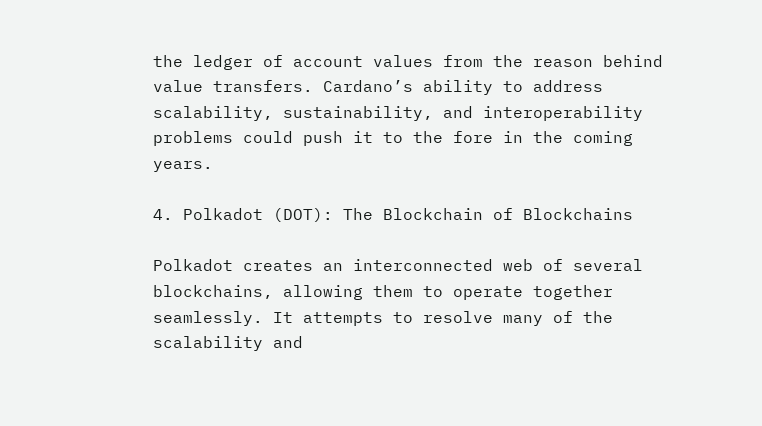the ledger of account values from the reason behind value transfers. Cardano’s ability to address scalability, sustainability, and interoperability problems could push it to the fore in the coming years.

4. Polkadot (DOT): The Blockchain of Blockchains

Polkadot creates an interconnected web of several blockchains, allowing them to operate together seamlessly. It attempts to resolve many of the scalability and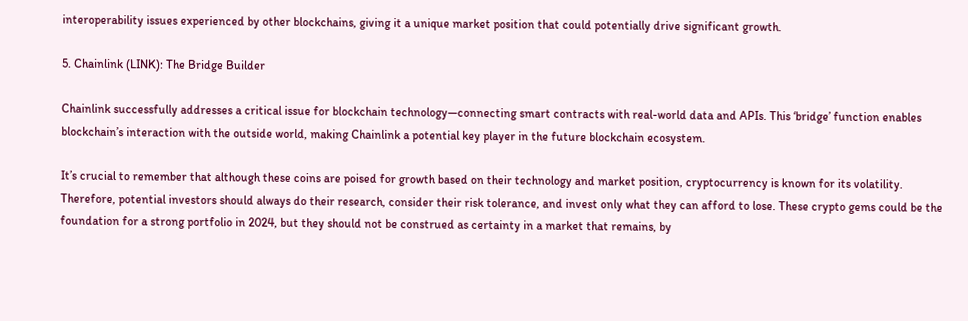interoperability issues experienced by other blockchains, giving it a unique market position that could potentially drive significant growth.

5. Chainlink (LINK): The Bridge Builder

Chainlink successfully addresses a critical issue for blockchain technology—connecting smart contracts with real-world data and APIs. This ‘bridge’ function enables blockchain’s interaction with the outside world, making Chainlink a potential key player in the future blockchain ecosystem.

It’s crucial to remember that although these coins are poised for growth based on their technology and market position, cryptocurrency is known for its volatility. Therefore, potential investors should always do their research, consider their risk tolerance, and invest only what they can afford to lose. These crypto gems could be the foundation for a strong portfolio in 2024, but they should not be construed as certainty in a market that remains, by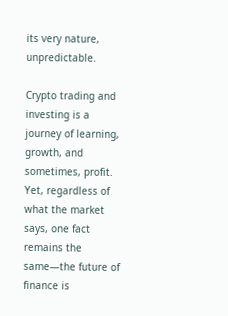its very nature, unpredictable.

Crypto trading and investing is a journey of learning, growth, and sometimes, profit. Yet, regardless of what the market says, one fact remains the same—the future of finance is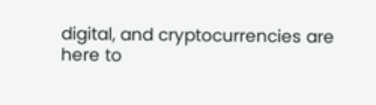digital, and cryptocurrencies are here to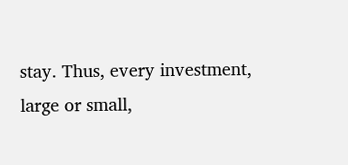stay. Thus, every investment, large or small,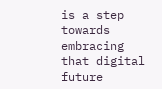is a step towards embracing that digital future